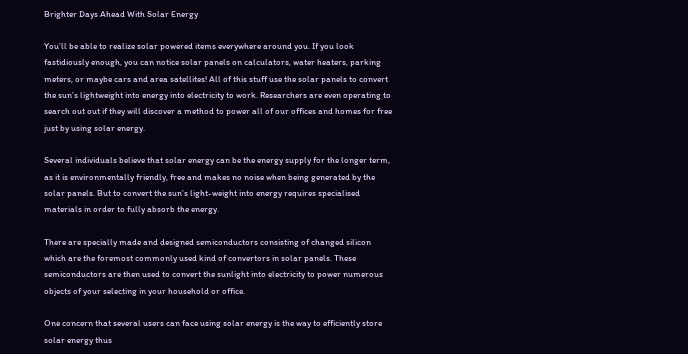Brighter Days Ahead With Solar Energy

You’ll be able to realize solar powered items everywhere around you. If you look fastidiously enough, you can notice solar panels on calculators, water heaters, parking meters, or maybe cars and area satellites! All of this stuff use the solar panels to convert the sun’s lightweight into energy into electricity to work. Researchers are even operating to search out out if they will discover a method to power all of our offices and homes for free just by using solar energy.

Several individuals believe that solar energy can be the energy supply for the longer term, as it is environmentally friendly, free and makes no noise when being generated by the solar panels. But to convert the sun’s light-weight into energy requires specialised materials in order to fully absorb the energy.

There are specially made and designed semiconductors consisting of changed silicon which are the foremost commonly used kind of convertors in solar panels. These semiconductors are then used to convert the sunlight into electricity to power numerous objects of your selecting in your household or office.

One concern that several users can face using solar energy is the way to efficiently store solar energy thus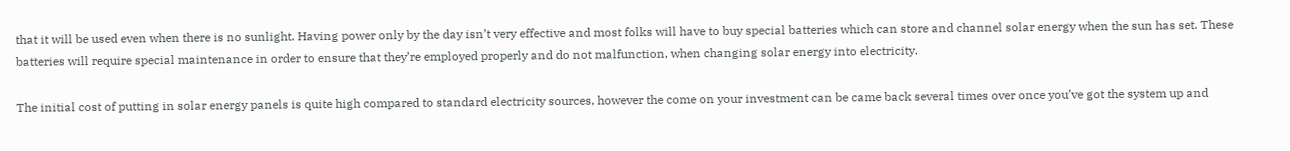that it will be used even when there is no sunlight. Having power only by the day isn’t very effective and most folks will have to buy special batteries which can store and channel solar energy when the sun has set. These batteries will require special maintenance in order to ensure that they’re employed properly and do not malfunction, when changing solar energy into electricity.

The initial cost of putting in solar energy panels is quite high compared to standard electricity sources, however the come on your investment can be came back several times over once you’ve got the system up and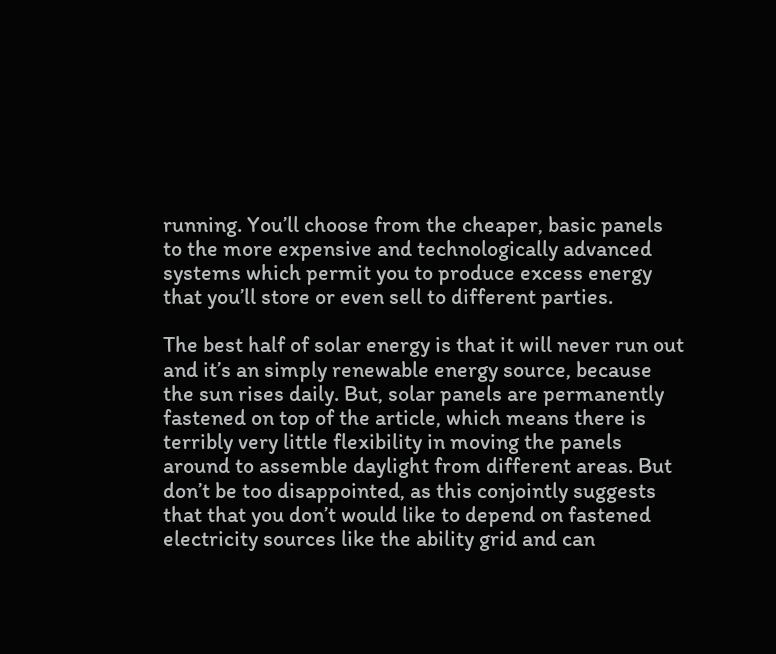running. You’ll choose from the cheaper, basic panels to the more expensive and technologically advanced systems which permit you to produce excess energy that you’ll store or even sell to different parties.

The best half of solar energy is that it will never run out and it’s an simply renewable energy source, because the sun rises daily. But, solar panels are permanently fastened on top of the article, which means there is terribly very little flexibility in moving the panels around to assemble daylight from different areas. But don’t be too disappointed, as this conjointly suggests that that you don’t would like to depend on fastened electricity sources like the ability grid and can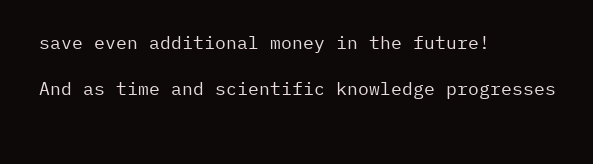save even additional money in the future!

And as time and scientific knowledge progresses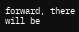forward, there will be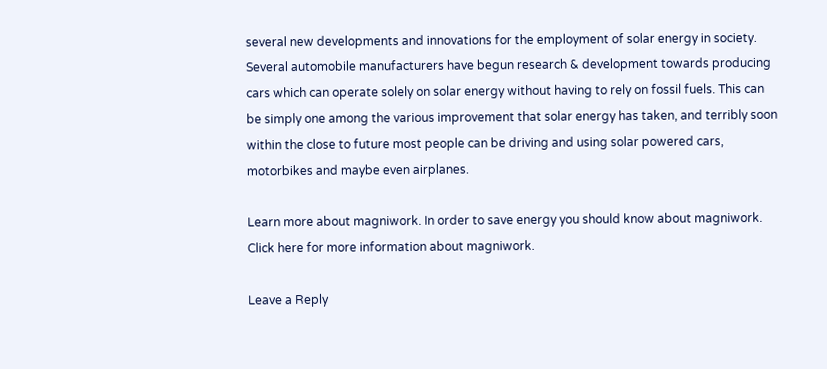several new developments and innovations for the employment of solar energy in society. Several automobile manufacturers have begun research & development towards producing cars which can operate solely on solar energy without having to rely on fossil fuels. This can be simply one among the various improvement that solar energy has taken, and terribly soon within the close to future most people can be driving and using solar powered cars, motorbikes and maybe even airplanes.

Learn more about magniwork. In order to save energy you should know about magniwork. Click here for more information about magniwork.

Leave a Reply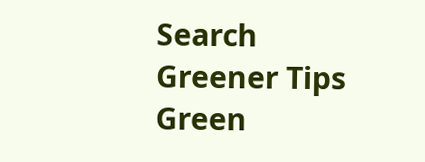Search Greener Tips
Green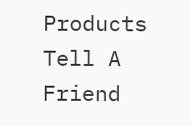Products
Tell A Friend